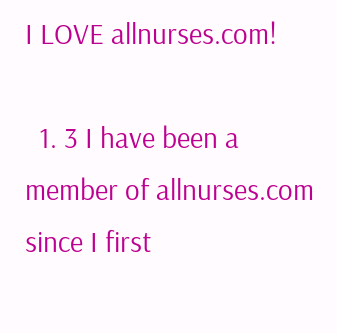I LOVE allnurses.com!

  1. 3 I have been a member of allnurses.com since I first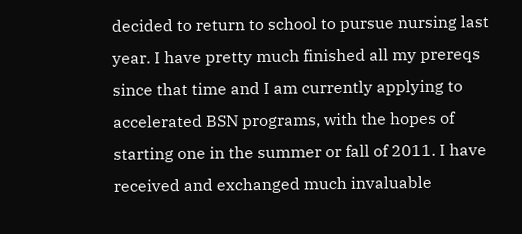decided to return to school to pursue nursing last year. I have pretty much finished all my prereqs since that time and I am currently applying to accelerated BSN programs, with the hopes of starting one in the summer or fall of 2011. I have received and exchanged much invaluable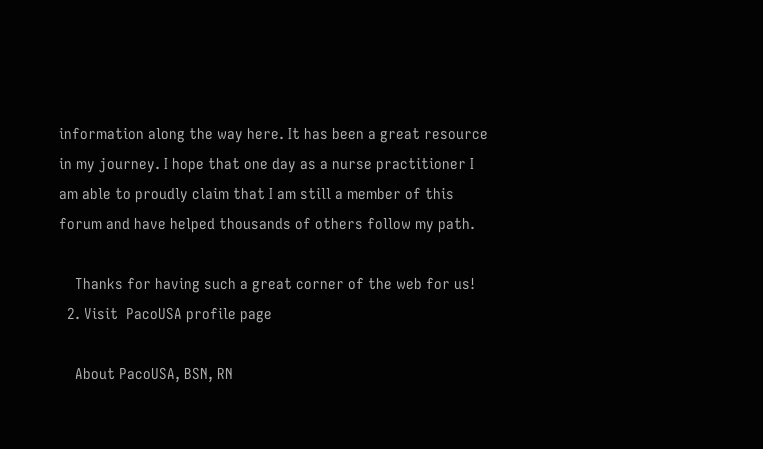information along the way here. It has been a great resource in my journey. I hope that one day as a nurse practitioner I am able to proudly claim that I am still a member of this forum and have helped thousands of others follow my path.

    Thanks for having such a great corner of the web for us!
  2. Visit  PacoUSA profile page

    About PacoUSA, BSN, RN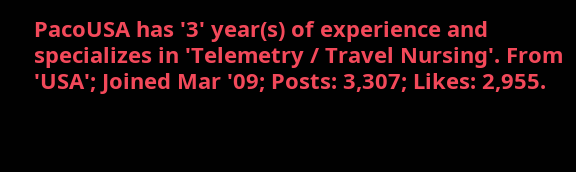PacoUSA has '3' year(s) of experience and specializes in 'Telemetry / Travel Nursing'. From 'USA'; Joined Mar '09; Posts: 3,307; Likes: 2,955.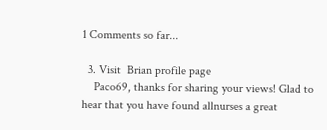1 Comments so far...

  3. Visit  Brian profile page
    Paco69, thanks for sharing your views! Glad to hear that you have found allnurses a great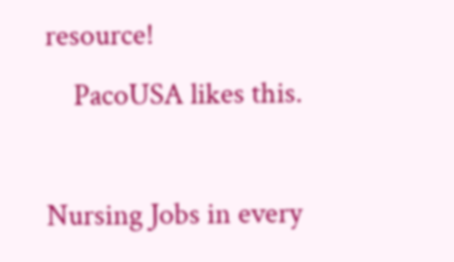resource!
    PacoUSA likes this.

Nursing Jobs in every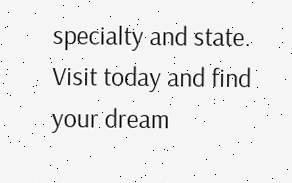specialty and state. Visit today and find your dream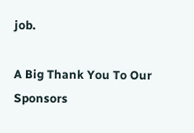job.

A Big Thank You To Our Sponsors